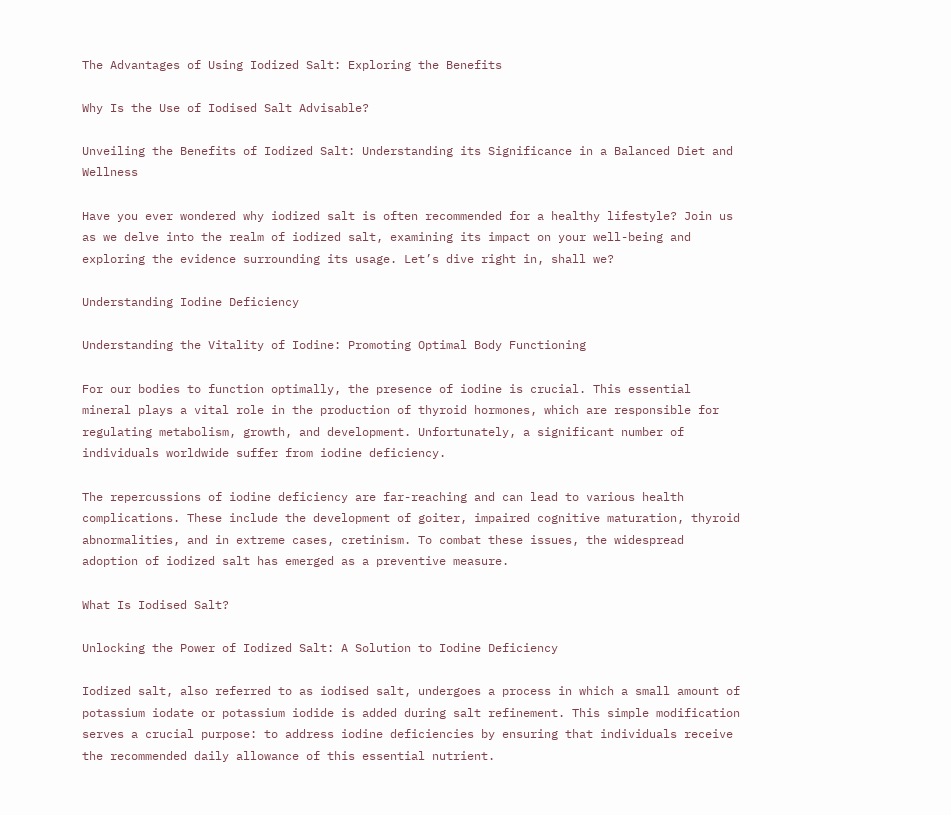The Advantages of Using Iodized Salt: Exploring the Benefits

Why Is the Use of Iodised Salt Advisable?

Unveiling the Benefits of Iodized Salt: Understanding its Significance in a Balanced Diet and Wellness

Have you ever wondered why iodized salt is often recommended for a healthy lifestyle? Join us as we delve into the realm of iodized salt, examining its impact on your well-being and exploring the evidence surrounding its usage. Let’s dive right in, shall we?

Understanding Iodine Deficiency

Understanding the Vitality of Iodine: Promoting Optimal Body Functioning

For our bodies to function optimally, the presence of iodine is crucial. This essential mineral plays a vital role in the production of thyroid hormones, which are responsible for regulating metabolism, growth, and development. Unfortunately, a significant number of individuals worldwide suffer from iodine deficiency.

The repercussions of iodine deficiency are far-reaching and can lead to various health complications. These include the development of goiter, impaired cognitive maturation, thyroid abnormalities, and in extreme cases, cretinism. To combat these issues, the widespread adoption of iodized salt has emerged as a preventive measure.

What Is Iodised Salt?

Unlocking the Power of Iodized Salt: A Solution to Iodine Deficiency

Iodized salt, also referred to as iodised salt, undergoes a process in which a small amount of potassium iodate or potassium iodide is added during salt refinement. This simple modification serves a crucial purpose: to address iodine deficiencies by ensuring that individuals receive the recommended daily allowance of this essential nutrient.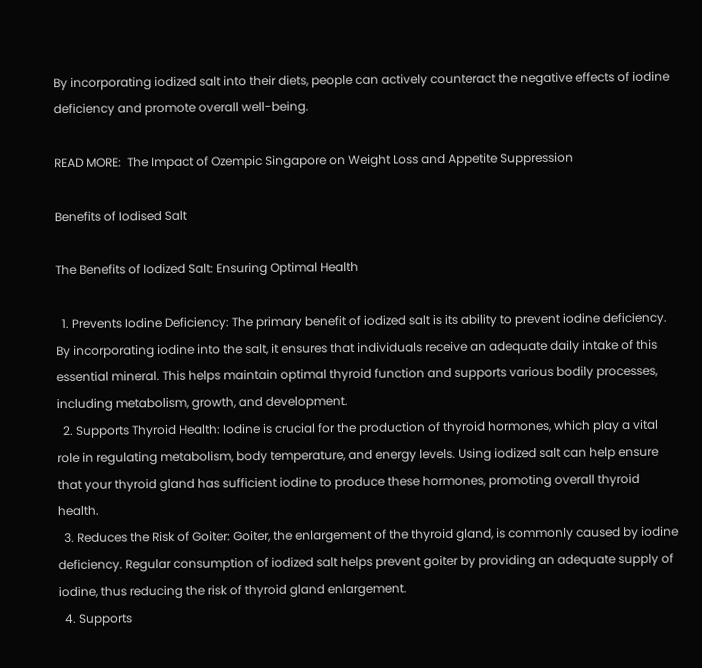By incorporating iodized salt into their diets, people can actively counteract the negative effects of iodine deficiency and promote overall well-being.

READ MORE:  The Impact of Ozempic Singapore on Weight Loss and Appetite Suppression

Benefits of Iodised Salt

The Benefits of Iodized Salt: Ensuring Optimal Health

  1. Prevents Iodine Deficiency: The primary benefit of iodized salt is its ability to prevent iodine deficiency. By incorporating iodine into the salt, it ensures that individuals receive an adequate daily intake of this essential mineral. This helps maintain optimal thyroid function and supports various bodily processes, including metabolism, growth, and development.
  2. Supports Thyroid Health: Iodine is crucial for the production of thyroid hormones, which play a vital role in regulating metabolism, body temperature, and energy levels. Using iodized salt can help ensure that your thyroid gland has sufficient iodine to produce these hormones, promoting overall thyroid health.
  3. Reduces the Risk of Goiter: Goiter, the enlargement of the thyroid gland, is commonly caused by iodine deficiency. Regular consumption of iodized salt helps prevent goiter by providing an adequate supply of iodine, thus reducing the risk of thyroid gland enlargement.
  4. Supports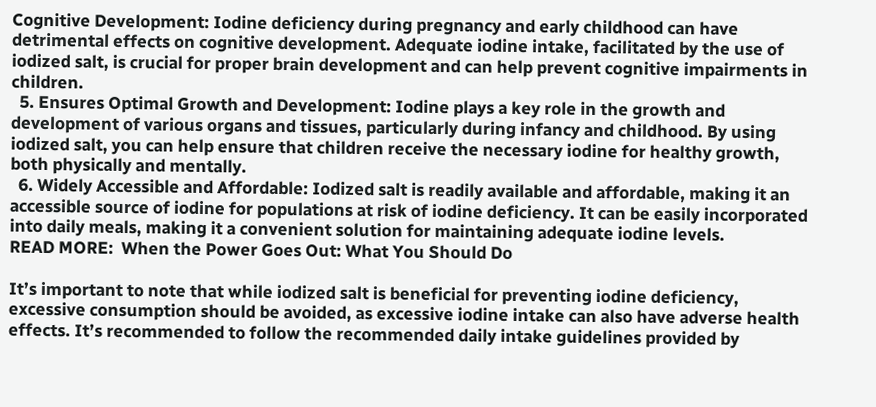Cognitive Development: Iodine deficiency during pregnancy and early childhood can have detrimental effects on cognitive development. Adequate iodine intake, facilitated by the use of iodized salt, is crucial for proper brain development and can help prevent cognitive impairments in children.
  5. Ensures Optimal Growth and Development: Iodine plays a key role in the growth and development of various organs and tissues, particularly during infancy and childhood. By using iodized salt, you can help ensure that children receive the necessary iodine for healthy growth, both physically and mentally.
  6. Widely Accessible and Affordable: Iodized salt is readily available and affordable, making it an accessible source of iodine for populations at risk of iodine deficiency. It can be easily incorporated into daily meals, making it a convenient solution for maintaining adequate iodine levels.
READ MORE:  When the Power Goes Out: What You Should Do

It’s important to note that while iodized salt is beneficial for preventing iodine deficiency, excessive consumption should be avoided, as excessive iodine intake can also have adverse health effects. It’s recommended to follow the recommended daily intake guidelines provided by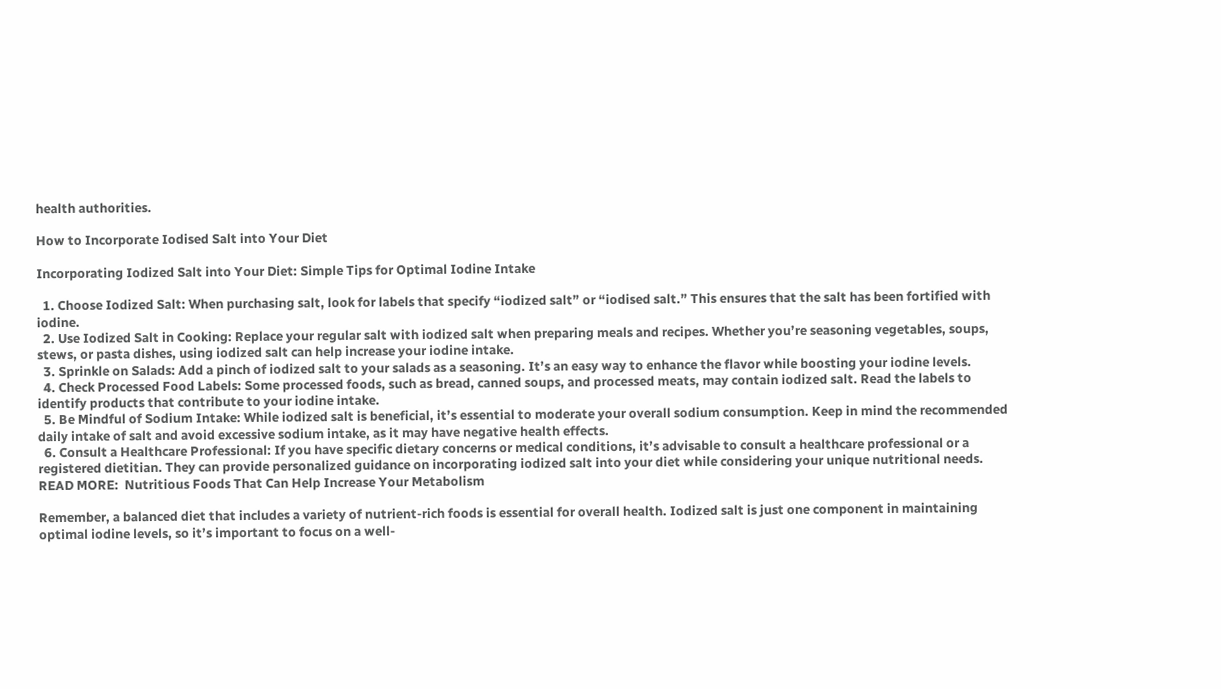health authorities.

How to Incorporate Iodised Salt into Your Diet

Incorporating Iodized Salt into Your Diet: Simple Tips for Optimal Iodine Intake

  1. Choose Iodized Salt: When purchasing salt, look for labels that specify “iodized salt” or “iodised salt.” This ensures that the salt has been fortified with iodine.
  2. Use Iodized Salt in Cooking: Replace your regular salt with iodized salt when preparing meals and recipes. Whether you’re seasoning vegetables, soups, stews, or pasta dishes, using iodized salt can help increase your iodine intake.
  3. Sprinkle on Salads: Add a pinch of iodized salt to your salads as a seasoning. It’s an easy way to enhance the flavor while boosting your iodine levels.
  4. Check Processed Food Labels: Some processed foods, such as bread, canned soups, and processed meats, may contain iodized salt. Read the labels to identify products that contribute to your iodine intake.
  5. Be Mindful of Sodium Intake: While iodized salt is beneficial, it’s essential to moderate your overall sodium consumption. Keep in mind the recommended daily intake of salt and avoid excessive sodium intake, as it may have negative health effects.
  6. Consult a Healthcare Professional: If you have specific dietary concerns or medical conditions, it’s advisable to consult a healthcare professional or a registered dietitian. They can provide personalized guidance on incorporating iodized salt into your diet while considering your unique nutritional needs.
READ MORE:  Nutritious Foods That Can Help Increase Your Metabolism

Remember, a balanced diet that includes a variety of nutrient-rich foods is essential for overall health. Iodized salt is just one component in maintaining optimal iodine levels, so it’s important to focus on a well-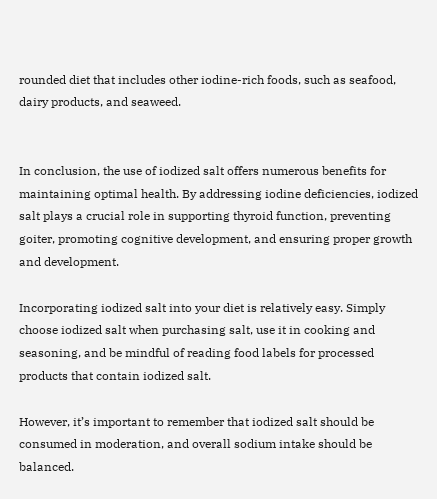rounded diet that includes other iodine-rich foods, such as seafood, dairy products, and seaweed.


In conclusion, the use of iodized salt offers numerous benefits for maintaining optimal health. By addressing iodine deficiencies, iodized salt plays a crucial role in supporting thyroid function, preventing goiter, promoting cognitive development, and ensuring proper growth and development.

Incorporating iodized salt into your diet is relatively easy. Simply choose iodized salt when purchasing salt, use it in cooking and seasoning, and be mindful of reading food labels for processed products that contain iodized salt.

However, it’s important to remember that iodized salt should be consumed in moderation, and overall sodium intake should be balanced.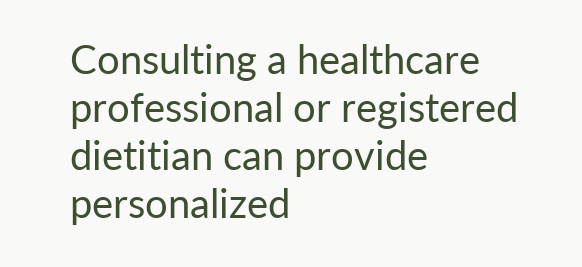Consulting a healthcare professional or registered dietitian can provide personalized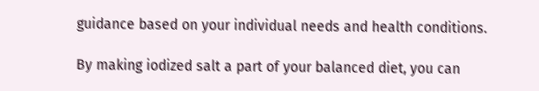guidance based on your individual needs and health conditions.

By making iodized salt a part of your balanced diet, you can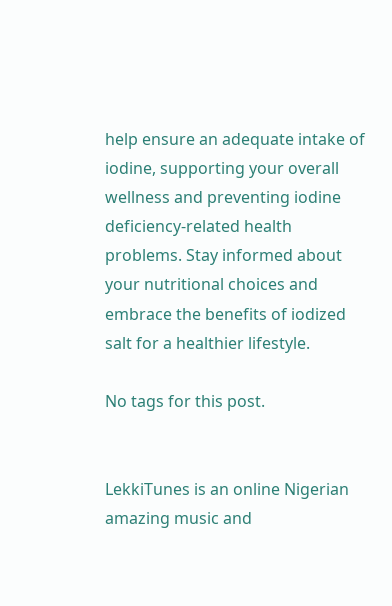help ensure an adequate intake of iodine, supporting your overall wellness and preventing iodine deficiency-related health problems. Stay informed about your nutritional choices and embrace the benefits of iodized salt for a healthier lifestyle.

No tags for this post.


LekkiTunes is an online Nigerian amazing music and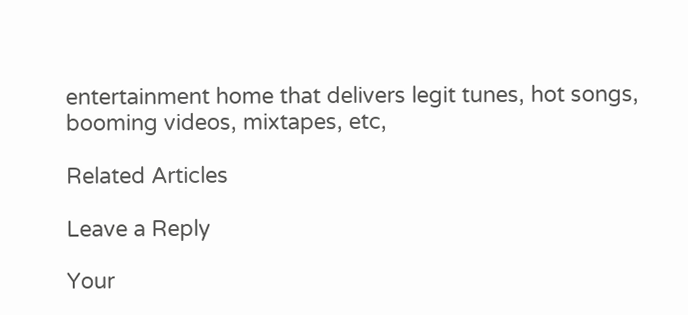entertainment home that delivers legit tunes, hot songs, booming videos, mixtapes, etc,

Related Articles

Leave a Reply

Your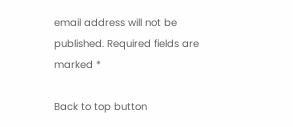email address will not be published. Required fields are marked *

Back to top button